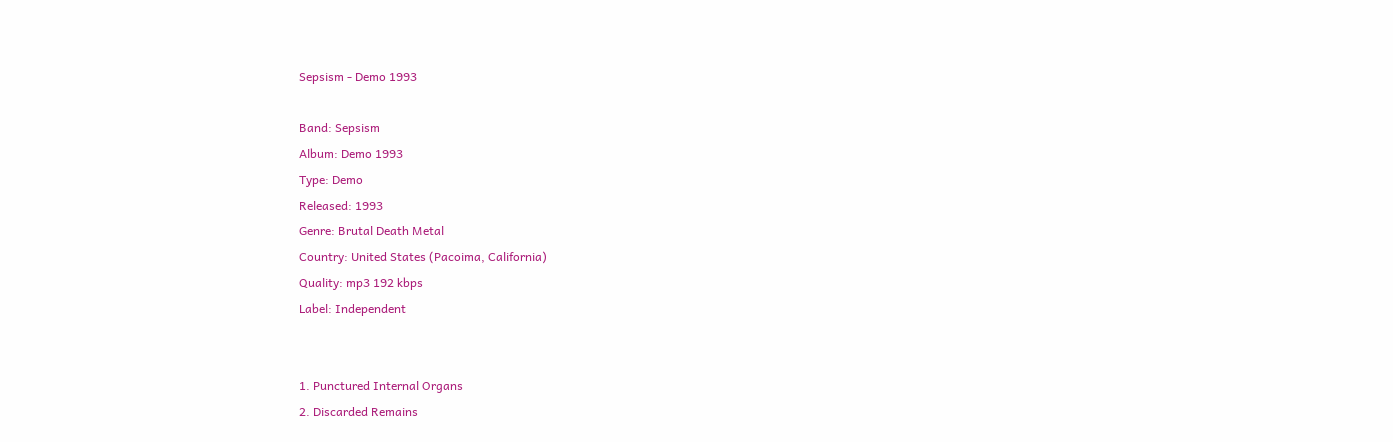Sepsism - Demo 1993

Band: Sepsism
Album: Demo 1993
Type: Demo
Released: 1993
Genre: Brutal Death Metal
Country: United States (Pacoima, California)
Quality: mp3 192 kbps
Label: Independent


1. Punctured Internal Organs
2. Discarded Remains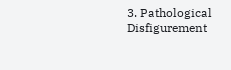3. Pathological Disfigurement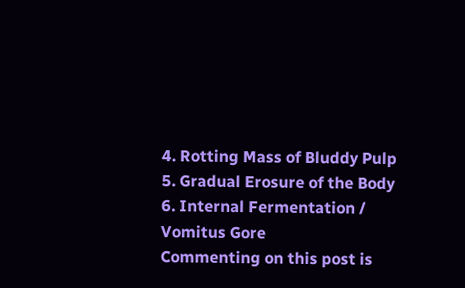4. Rotting Mass of Bluddy Pulp
5. Gradual Erosure of the Body
6. Internal Fermentation / Vomitus Gore
Commenting on this post is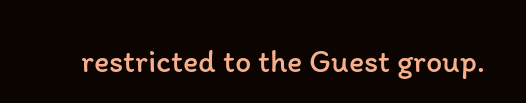restricted to the Guest group.